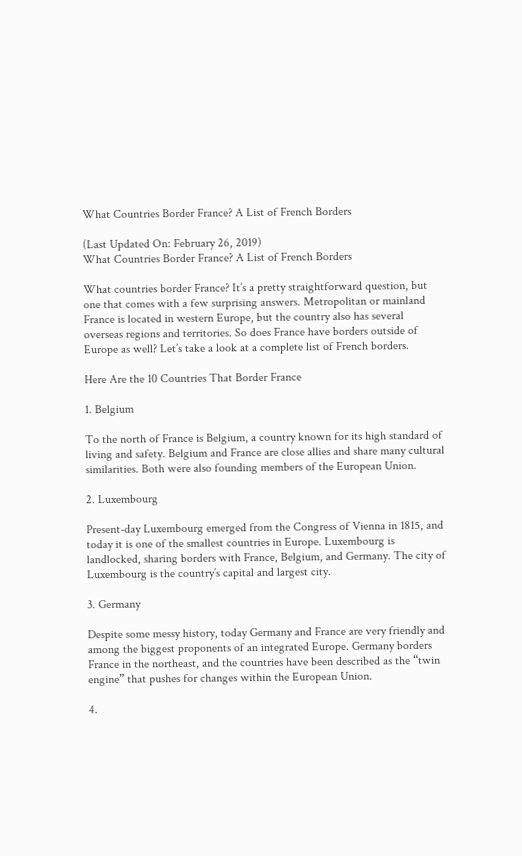What Countries Border France? A List of French Borders

(Last Updated On: February 26, 2019)
What Countries Border France? A List of French Borders

What countries border France? It’s a pretty straightforward question, but one that comes with a few surprising answers. Metropolitan or mainland France is located in western Europe, but the country also has several overseas regions and territories. So does France have borders outside of Europe as well? Let’s take a look at a complete list of French borders.

Here Are the 10 Countries That Border France

1. Belgium

To the north of France is Belgium, a country known for its high standard of living and safety. Belgium and France are close allies and share many cultural similarities. Both were also founding members of the European Union.

2. Luxembourg

Present-day Luxembourg emerged from the Congress of Vienna in 1815, and today it is one of the smallest countries in Europe. Luxembourg is landlocked, sharing borders with France, Belgium, and Germany. The city of Luxembourg is the country’s capital and largest city.

3. Germany

Despite some messy history, today Germany and France are very friendly and among the biggest proponents of an integrated Europe. Germany borders France in the northeast, and the countries have been described as the “twin engine” that pushes for changes within the European Union.

4.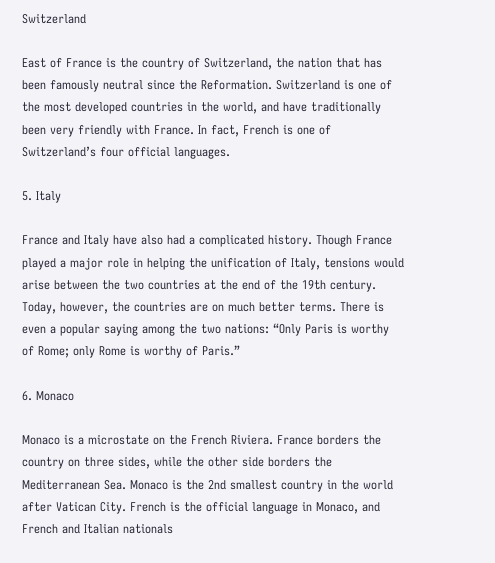Switzerland

East of France is the country of Switzerland, the nation that has been famously neutral since the Reformation. Switzerland is one of the most developed countries in the world, and have traditionally been very friendly with France. In fact, French is one of Switzerland’s four official languages.

5. Italy

France and Italy have also had a complicated history. Though France played a major role in helping the unification of Italy, tensions would arise between the two countries at the end of the 19th century. Today, however, the countries are on much better terms. There is even a popular saying among the two nations: “Only Paris is worthy of Rome; only Rome is worthy of Paris.”

6. Monaco

Monaco is a microstate on the French Riviera. France borders the country on three sides, while the other side borders the Mediterranean Sea. Monaco is the 2nd smallest country in the world after Vatican City. French is the official language in Monaco, and French and Italian nationals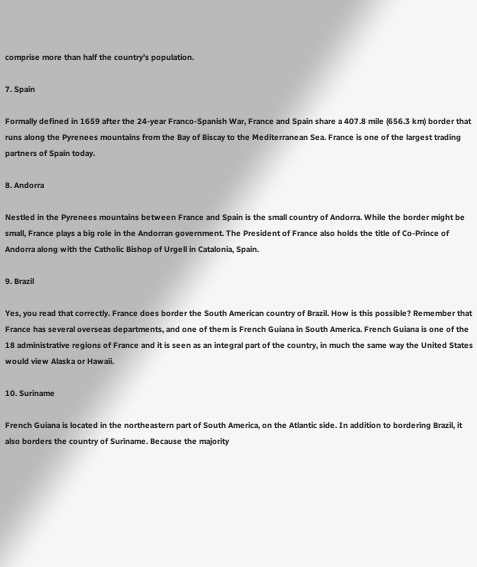comprise more than half the country’s population.

7. Spain

Formally defined in 1659 after the 24-year Franco-Spanish War, France and Spain share a 407.8 mile (656.3 km) border that runs along the Pyrenees mountains from the Bay of Biscay to the Mediterranean Sea. France is one of the largest trading partners of Spain today.

8. Andorra

Nestled in the Pyrenees mountains between France and Spain is the small country of Andorra. While the border might be small, France plays a big role in the Andorran government. The President of France also holds the title of Co-Prince of Andorra along with the Catholic Bishop of Urgell in Catalonia, Spain.

9. Brazil

Yes, you read that correctly. France does border the South American country of Brazil. How is this possible? Remember that France has several overseas departments, and one of them is French Guiana in South America. French Guiana is one of the 18 administrative regions of France and it is seen as an integral part of the country, in much the same way the United States would view Alaska or Hawaii.

10. Suriname

French Guiana is located in the northeastern part of South America, on the Atlantic side. In addition to bordering Brazil, it also borders the country of Suriname. Because the majority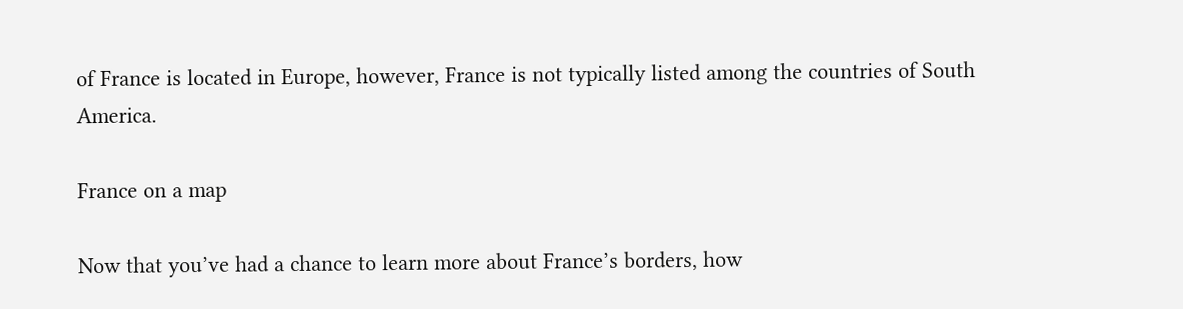of France is located in Europe, however, France is not typically listed among the countries of South America.

France on a map

Now that you’ve had a chance to learn more about France’s borders, how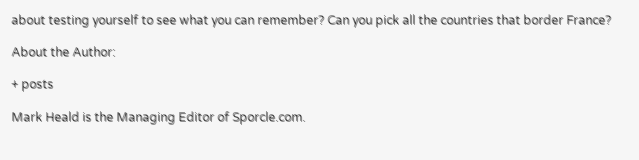about testing yourself to see what you can remember? Can you pick all the countries that border France?

About the Author:

+ posts

Mark Heald is the Managing Editor of Sporcle.com.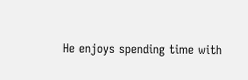He enjoys spending time with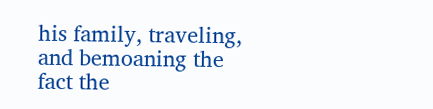his family, traveling, and bemoaning the fact the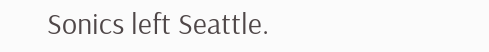Sonics left Seattle.